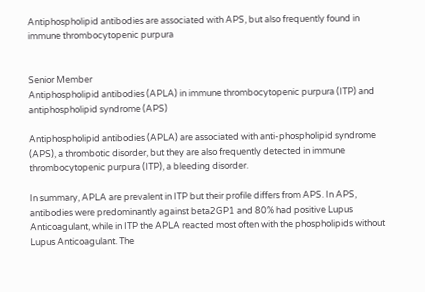Antiphospholipid antibodies are associated with APS, but also frequently found in immune thrombocytopenic purpura


Senior Member
Antiphospholipid antibodies (APLA) in immune thrombocytopenic purpura (ITP) and antiphospholipid syndrome (APS)

Antiphospholipid antibodies (APLA) are associated with anti-phospholipid syndrome (APS), a thrombotic disorder, but they are also frequently detected in immune thrombocytopenic purpura (ITP), a bleeding disorder.

In summary, APLA are prevalent in ITP but their profile differs from APS. In APS, antibodies were predominantly against beta2GP1 and 80% had positive Lupus Anticoagulant, while in ITP the APLA reacted most often with the phospholipids without Lupus Anticoagulant. The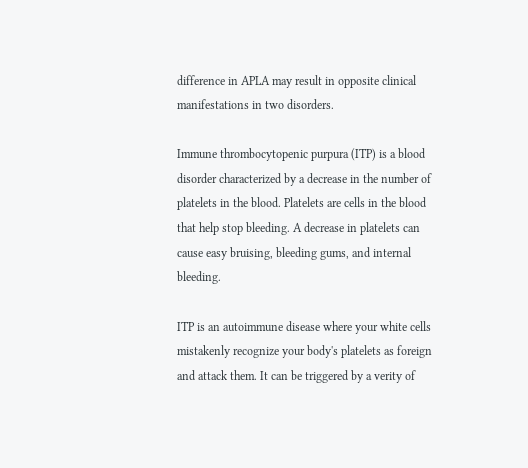difference in APLA may result in opposite clinical manifestations in two disorders.

Immune thrombocytopenic purpura (ITP) is a blood disorder characterized by a decrease in the number of platelets in the blood. Platelets are cells in the blood that help stop bleeding. A decrease in platelets can cause easy bruising, bleeding gums, and internal bleeding.

ITP is an autoimmune disease where your white cells mistakenly recognize your body's platelets as foreign and attack them. It can be triggered by a verity of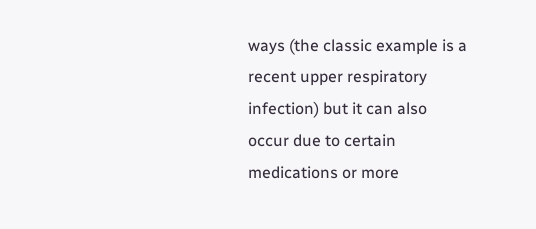ways (the classic example is a recent upper respiratory infection) but it can also occur due to certain medications or more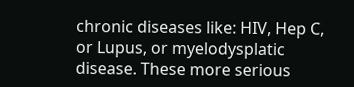chronic diseases like: HIV, Hep C, or Lupus, or myelodysplatic disease. These more serious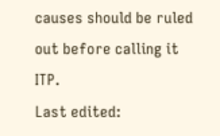causes should be ruled out before calling it ITP.
Last edited: